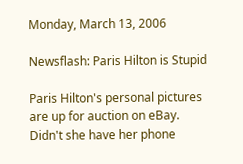Monday, March 13, 2006

Newsflash: Paris Hilton is Stupid

Paris Hilton's personal pictures are up for auction on eBay. Didn't she have her phone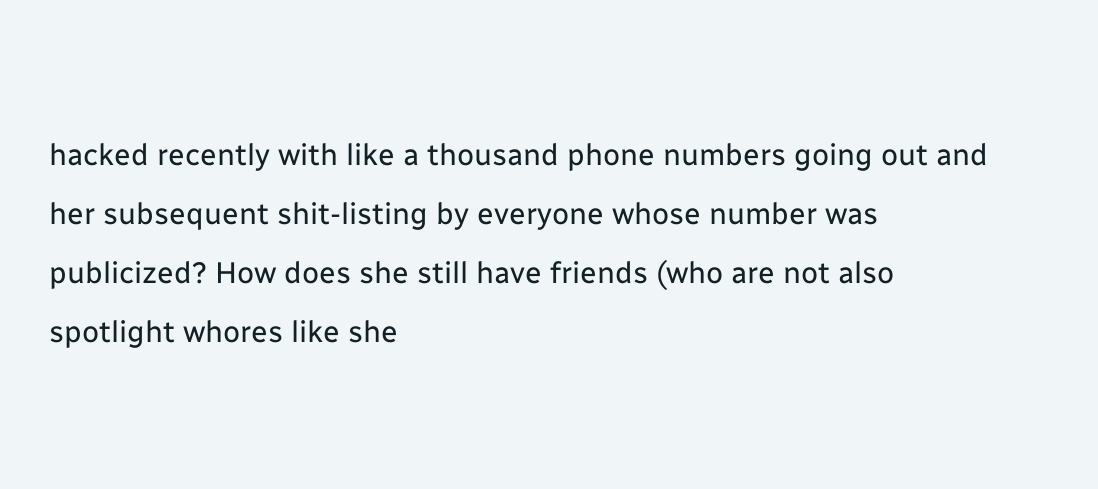hacked recently with like a thousand phone numbers going out and her subsequent shit-listing by everyone whose number was publicized? How does she still have friends (who are not also spotlight whores like she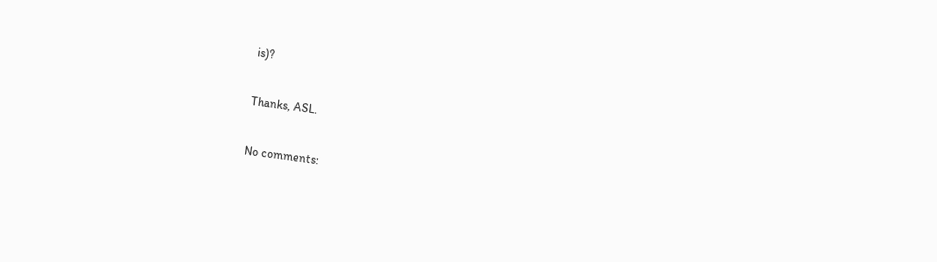is)?

Thanks, ASL.

No comments: